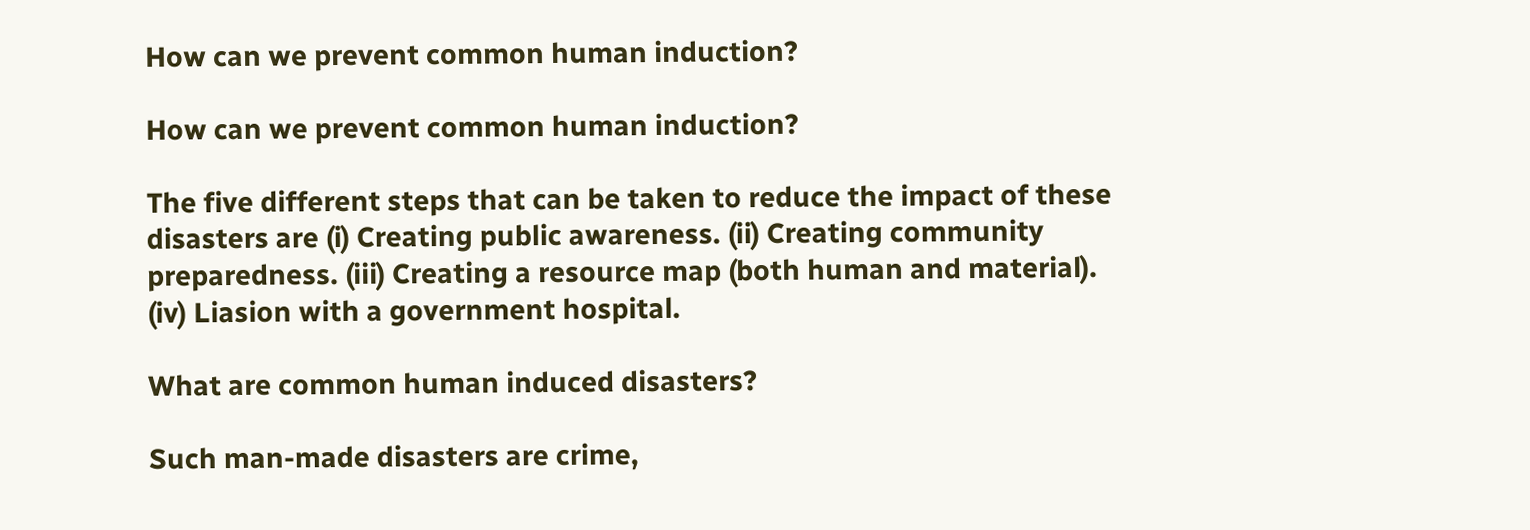How can we prevent common human induction?

How can we prevent common human induction?

The five different steps that can be taken to reduce the impact of these disasters are (i) Creating public awareness. (ii) Creating community preparedness. (iii) Creating a resource map (both human and material). (iv) Liasion with a government hospital.

What are common human induced disasters?

Such man-made disasters are crime,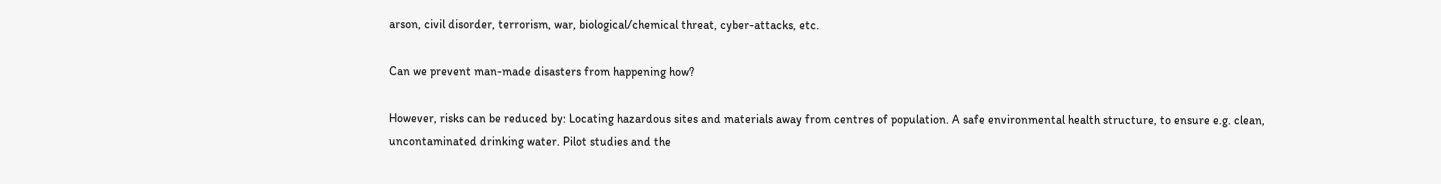arson, civil disorder, terrorism, war, biological/chemical threat, cyber-attacks, etc.

Can we prevent man-made disasters from happening how?

However, risks can be reduced by: Locating hazardous sites and materials away from centres of population. A safe environmental health structure, to ensure e.g. clean, uncontaminated drinking water. Pilot studies and the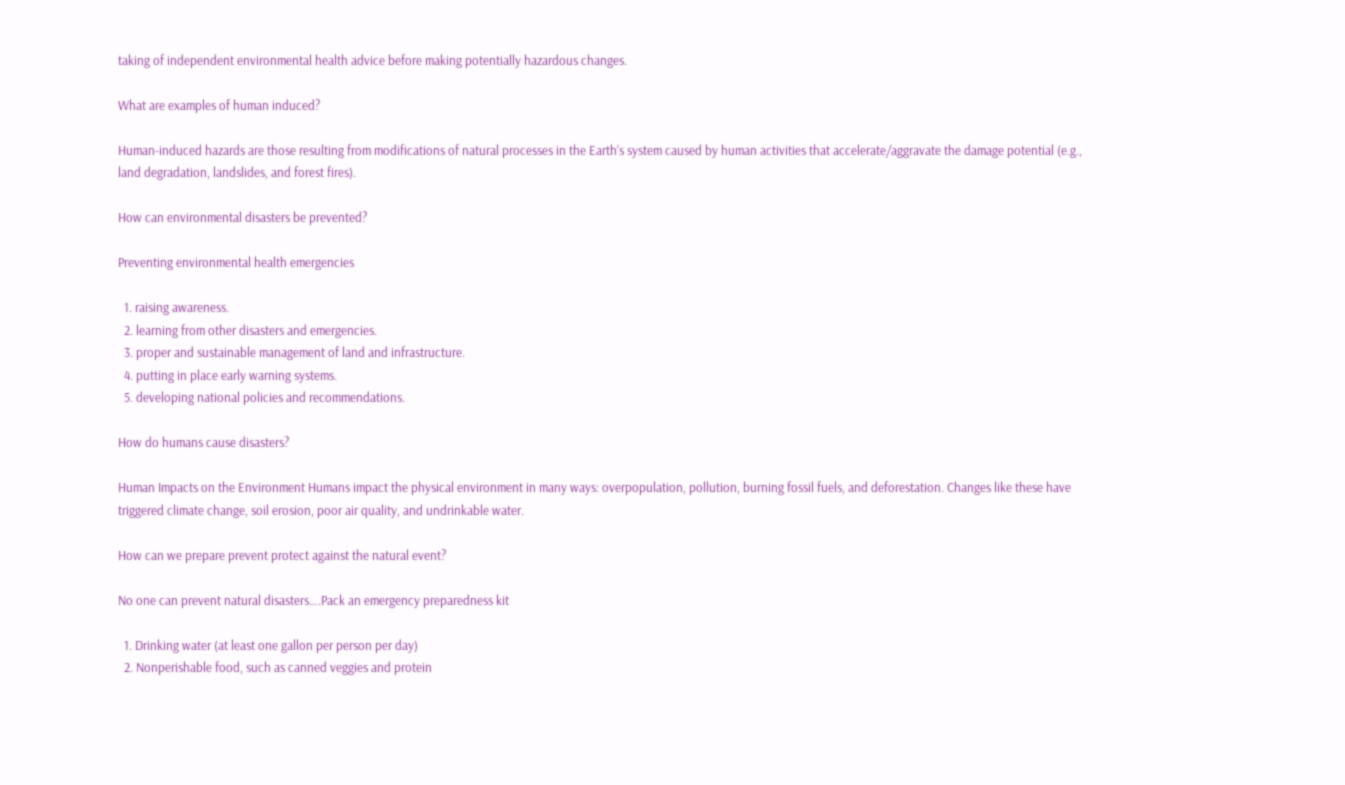taking of independent environmental health advice before making potentially hazardous changes.

What are examples of human induced?

Human-induced hazards are those resulting from modifications of natural processes in the Earth’s system caused by human activities that accelerate/aggravate the damage potential (e.g., land degradation, landslides, and forest fires).

How can environmental disasters be prevented?

Preventing environmental health emergencies

  1. raising awareness.
  2. learning from other disasters and emergencies.
  3. proper and sustainable management of land and infrastructure.
  4. putting in place early warning systems.
  5. developing national policies and recommendations.

How do humans cause disasters?

Human Impacts on the Environment Humans impact the physical environment in many ways: overpopulation, pollution, burning fossil fuels, and deforestation. Changes like these have triggered climate change, soil erosion, poor air quality, and undrinkable water.

How can we prepare prevent protect against the natural event?

No one can prevent natural disasters….Pack an emergency preparedness kit

  1. Drinking water (at least one gallon per person per day)
  2. Nonperishable food, such as canned veggies and protein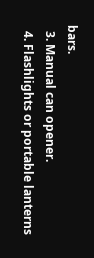bars.
  3. Manual can opener.
  4. Flashlights or portable lanterns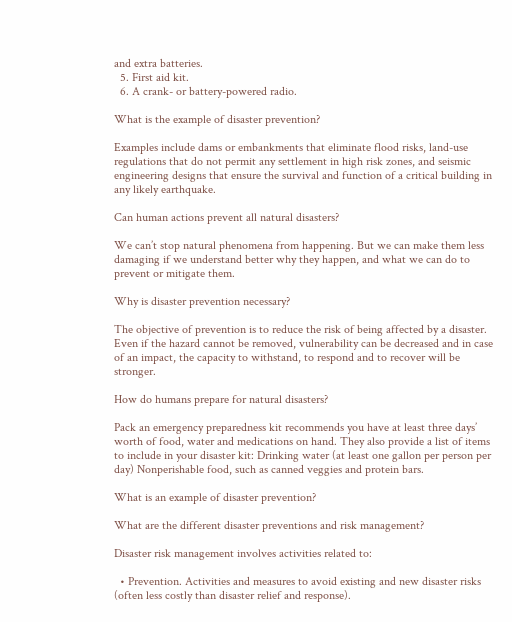and extra batteries.
  5. First aid kit.
  6. A crank- or battery-powered radio.

What is the example of disaster prevention?

Examples include dams or embankments that eliminate flood risks, land-use regulations that do not permit any settlement in high risk zones, and seismic engineering designs that ensure the survival and function of a critical building in any likely earthquake.

Can human actions prevent all natural disasters?

We can’t stop natural phenomena from happening. But we can make them less damaging if we understand better why they happen, and what we can do to prevent or mitigate them.

Why is disaster prevention necessary?

The objective of prevention is to reduce the risk of being affected by a disaster. Even if the hazard cannot be removed, vulnerability can be decreased and in case of an impact, the capacity to withstand, to respond and to recover will be stronger.

How do humans prepare for natural disasters?

Pack an emergency preparedness kit recommends you have at least three days’ worth of food, water and medications on hand. They also provide a list of items to include in your disaster kit: Drinking water (at least one gallon per person per day) Nonperishable food, such as canned veggies and protein bars.

What is an example of disaster prevention?

What are the different disaster preventions and risk management?

Disaster risk management involves activities related to:

  • Prevention. Activities and measures to avoid existing and new disaster risks (often less costly than disaster relief and response).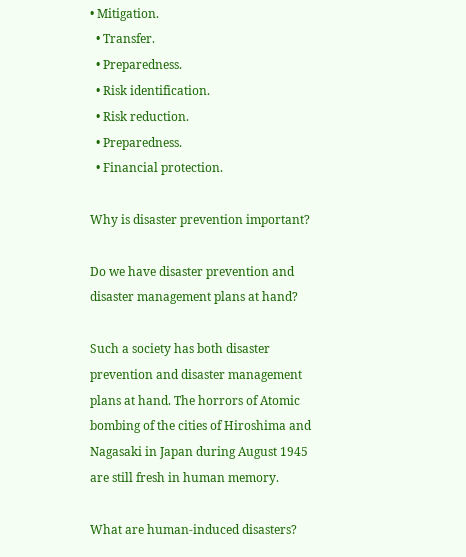• Mitigation.
  • Transfer.
  • Preparedness.
  • Risk identification.
  • Risk reduction.
  • Preparedness.
  • Financial protection.

Why is disaster prevention important?

Do we have disaster prevention and disaster management plans at hand?

Such a society has both disaster prevention and disaster management plans at hand. The horrors of Atomic bombing of the cities of Hiroshima and Nagasaki in Japan during August 1945 are still fresh in human memory.

What are human-induced disasters?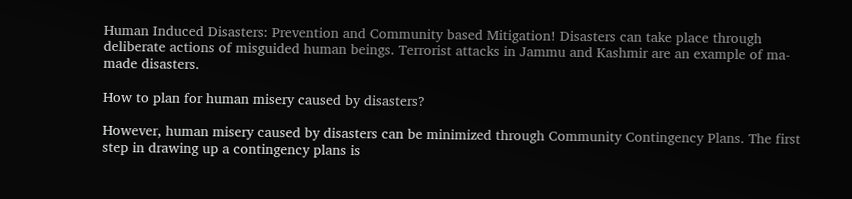Human Induced Disasters: Prevention and Community based Mitigation! Disasters can take place through deliberate actions of misguided human beings. Terrorist attacks in Jammu and Kashmir are an example of ma- made disasters.

How to plan for human misery caused by disasters?

However, human misery caused by disasters can be minimized through Community Contingency Plans. The first step in drawing up a contingency plans is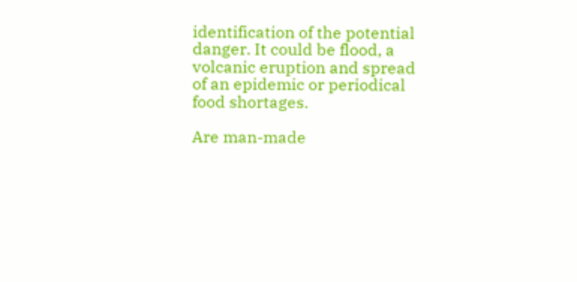identification of the potential danger. It could be flood, a volcanic eruption and spread of an epidemic or periodical food shortages.

Are man-made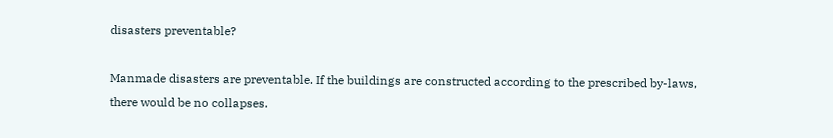disasters preventable?

Manmade disasters are preventable. If the buildings are constructed according to the prescribed by-laws, there would be no collapses.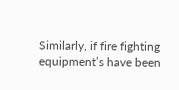Similarly, if fire fighting equipment’s have been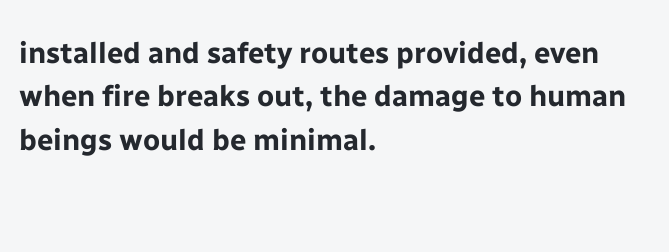installed and safety routes provided, even when fire breaks out, the damage to human beings would be minimal.